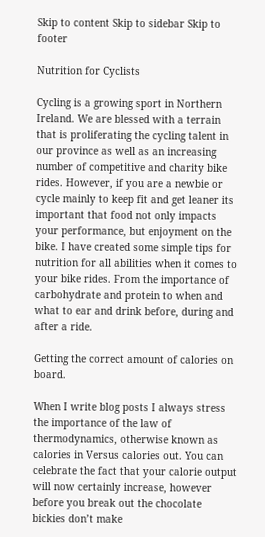Skip to content Skip to sidebar Skip to footer

Nutrition for Cyclists

Cycling is a growing sport in Northern Ireland. We are blessed with a terrain that is proliferating the cycling talent in our province as well as an increasing number of competitive and charity bike rides. However, if you are a newbie or cycle mainly to keep fit and get leaner its important that food not only impacts your performance, but enjoyment on the bike. I have created some simple tips for nutrition for all abilities when it comes to your bike rides. From the importance of carbohydrate and protein to when and what to ear and drink before, during and after a ride.

Getting the correct amount of calories on board.

When I write blog posts I always stress the importance of the law of thermodynamics, otherwise known as calories in Versus calories out. You can celebrate the fact that your calorie output will now certainly increase, however before you break out the chocolate bickies don’t make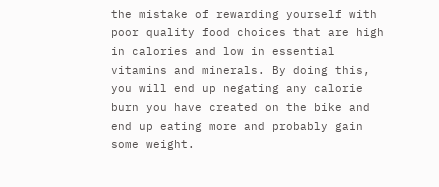the mistake of rewarding yourself with poor quality food choices that are high in calories and low in essential vitamins and minerals. By doing this, you will end up negating any calorie burn you have created on the bike and end up eating more and probably gain some weight.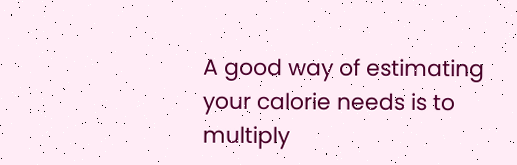A good way of estimating your calorie needs is to multiply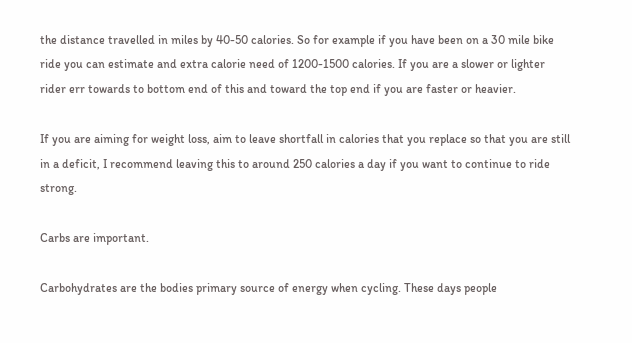the distance travelled in miles by 40-50 calories. So for example if you have been on a 30 mile bike ride you can estimate and extra calorie need of 1200-1500 calories. If you are a slower or lighter rider err towards to bottom end of this and toward the top end if you are faster or heavier.

If you are aiming for weight loss, aim to leave shortfall in calories that you replace so that you are still in a deficit, I recommend leaving this to around 250 calories a day if you want to continue to ride strong.

Carbs are important.

Carbohydrates are the bodies primary source of energy when cycling. These days people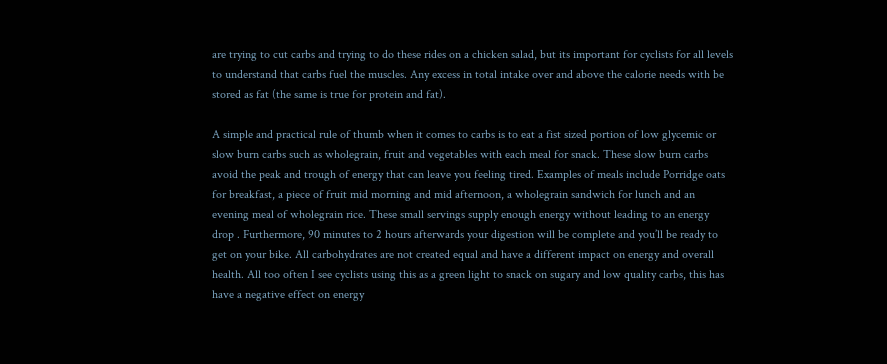are trying to cut carbs and trying to do these rides on a chicken salad, but its important for cyclists for all levels to understand that carbs fuel the muscles. Any excess in total intake over and above the calorie needs with be stored as fat (the same is true for protein and fat).

A simple and practical rule of thumb when it comes to carbs is to eat a fist sized portion of low glycemic or slow burn carbs such as wholegrain, fruit and vegetables with each meal for snack. These slow burn carbs avoid the peak and trough of energy that can leave you feeling tired. Examples of meals include Porridge oats for breakfast, a piece of fruit mid morning and mid afternoon, a wholegrain sandwich for lunch and an evening meal of wholegrain rice. These small servings supply enough energy without leading to an energy drop . Furthermore, 90 minutes to 2 hours afterwards your digestion will be complete and you’ll be ready to get on your bike. All carbohydrates are not created equal and have a different impact on energy and overall health. All too often I see cyclists using this as a green light to snack on sugary and low quality carbs, this has have a negative effect on energy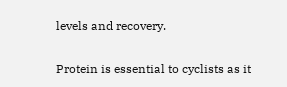levels and recovery.


Protein is essential to cyclists as it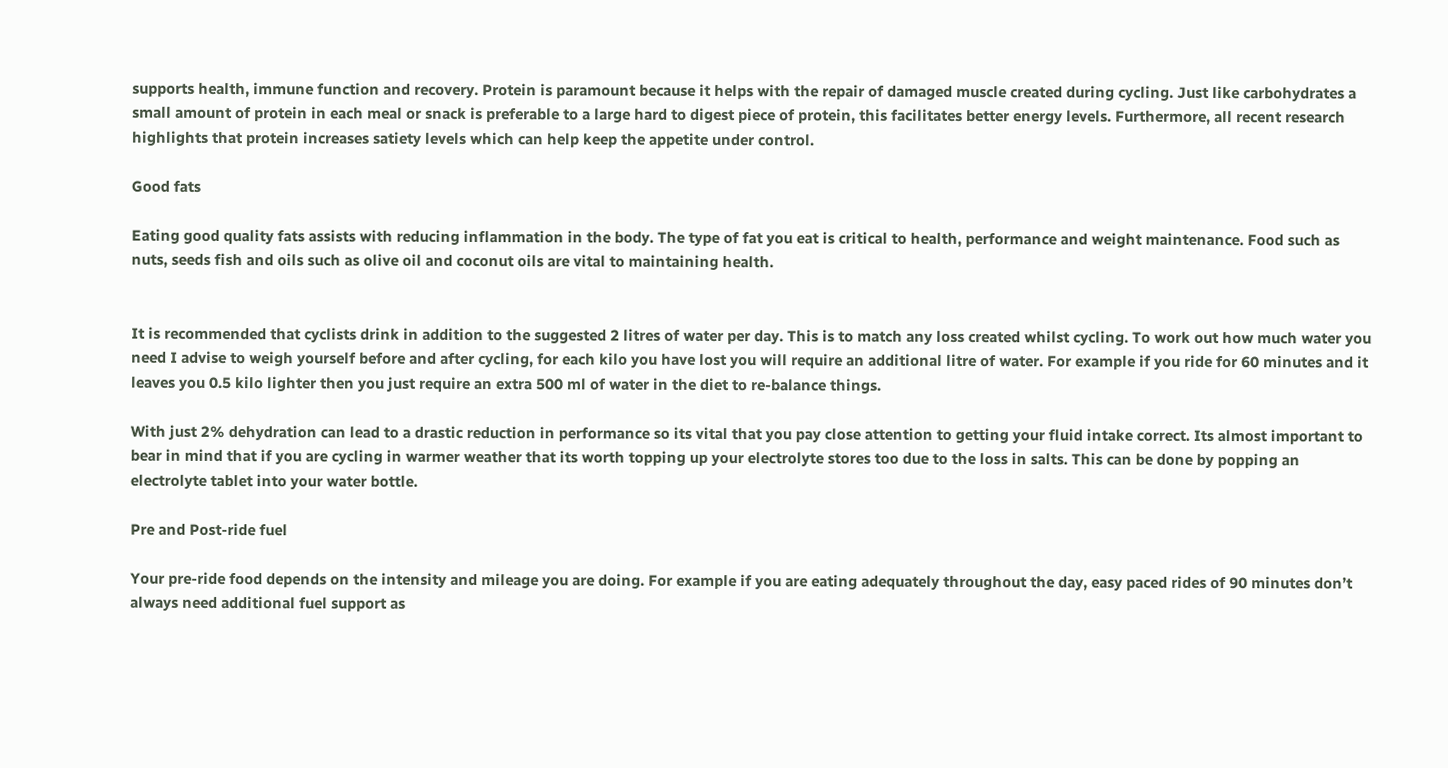supports health, immune function and recovery. Protein is paramount because it helps with the repair of damaged muscle created during cycling. Just like carbohydrates a small amount of protein in each meal or snack is preferable to a large hard to digest piece of protein, this facilitates better energy levels. Furthermore, all recent research highlights that protein increases satiety levels which can help keep the appetite under control.

Good fats

Eating good quality fats assists with reducing inflammation in the body. The type of fat you eat is critical to health, performance and weight maintenance. Food such as nuts, seeds fish and oils such as olive oil and coconut oils are vital to maintaining health.


It is recommended that cyclists drink in addition to the suggested 2 litres of water per day. This is to match any loss created whilst cycling. To work out how much water you need I advise to weigh yourself before and after cycling, for each kilo you have lost you will require an additional litre of water. For example if you ride for 60 minutes and it leaves you 0.5 kilo lighter then you just require an extra 500 ml of water in the diet to re-balance things.

With just 2% dehydration can lead to a drastic reduction in performance so its vital that you pay close attention to getting your fluid intake correct. Its almost important to bear in mind that if you are cycling in warmer weather that its worth topping up your electrolyte stores too due to the loss in salts. This can be done by popping an electrolyte tablet into your water bottle.

Pre and Post-ride fuel

Your pre-ride food depends on the intensity and mileage you are doing. For example if you are eating adequately throughout the day, easy paced rides of 90 minutes don’t always need additional fuel support as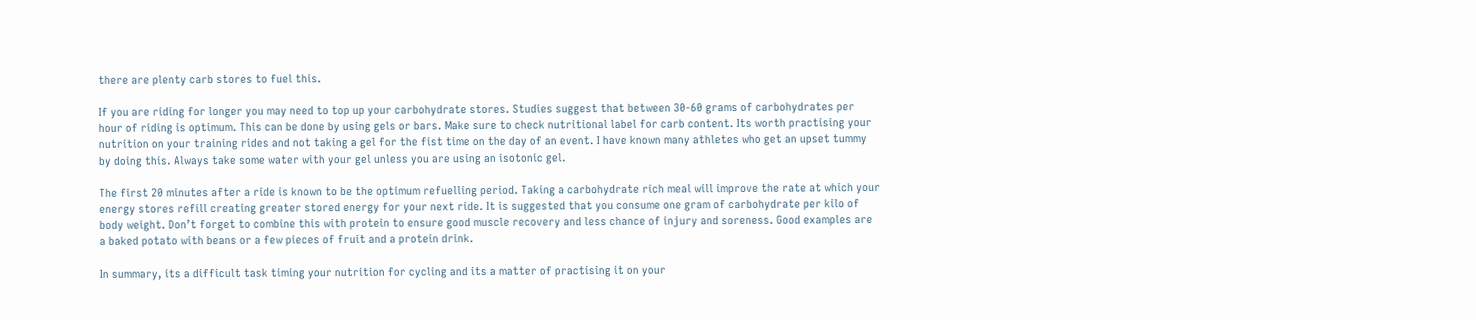there are plenty carb stores to fuel this.

If you are riding for longer you may need to top up your carbohydrate stores. Studies suggest that between 30-60 grams of carbohydrates per hour of riding is optimum. This can be done by using gels or bars. Make sure to check nutritional label for carb content. Its worth practising your nutrition on your training rides and not taking a gel for the fist time on the day of an event. I have known many athletes who get an upset tummy by doing this. Always take some water with your gel unless you are using an isotonic gel.

The first 20 minutes after a ride is known to be the optimum refuelling period. Taking a carbohydrate rich meal will improve the rate at which your energy stores refill creating greater stored energy for your next ride. It is suggested that you consume one gram of carbohydrate per kilo of body weight. Don’t forget to combine this with protein to ensure good muscle recovery and less chance of injury and soreness. Good examples are a baked potato with beans or a few pieces of fruit and a protein drink.

In summary, its a difficult task timing your nutrition for cycling and its a matter of practising it on your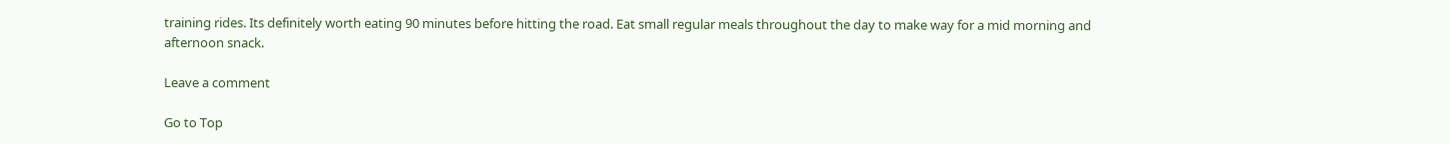training rides. Its definitely worth eating 90 minutes before hitting the road. Eat small regular meals throughout the day to make way for a mid morning and afternoon snack.

Leave a comment

Go to Top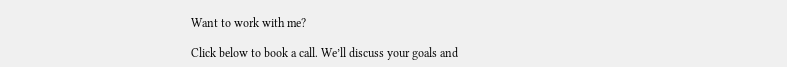Want to work with me?

Click below to book a call. We’ll discuss your goals and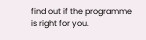find out if the programme is right for you.